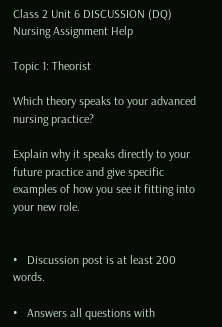Class 2 Unit 6 DISCUSSION (DQ) Nursing Assignment Help

Topic 1: Theorist

Which theory speaks to your advanced nursing practice?

Explain why it speaks directly to your future practice and give specific examples of how you see it fitting into your new role.


•   Discussion post is at least 200 words.

•   Answers all questions with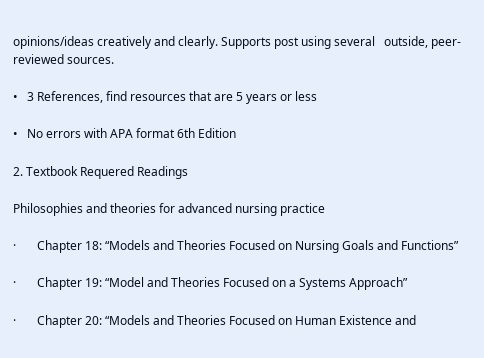opinions/ideas creatively and clearly. Supports post using several   outside, peer-reviewed sources.

•   3 References, find resources that are 5 years or less

•   No errors with APA format 6th Edition

2. Textbook Requered Readings

Philosophies and theories for advanced nursing practice

·       Chapter 18: “Models and Theories Focused on Nursing Goals and Functions”

·       Chapter 19: “Model and Theories Focused on a Systems Approach”

·       Chapter 20: “Models and Theories Focused on Human Existence and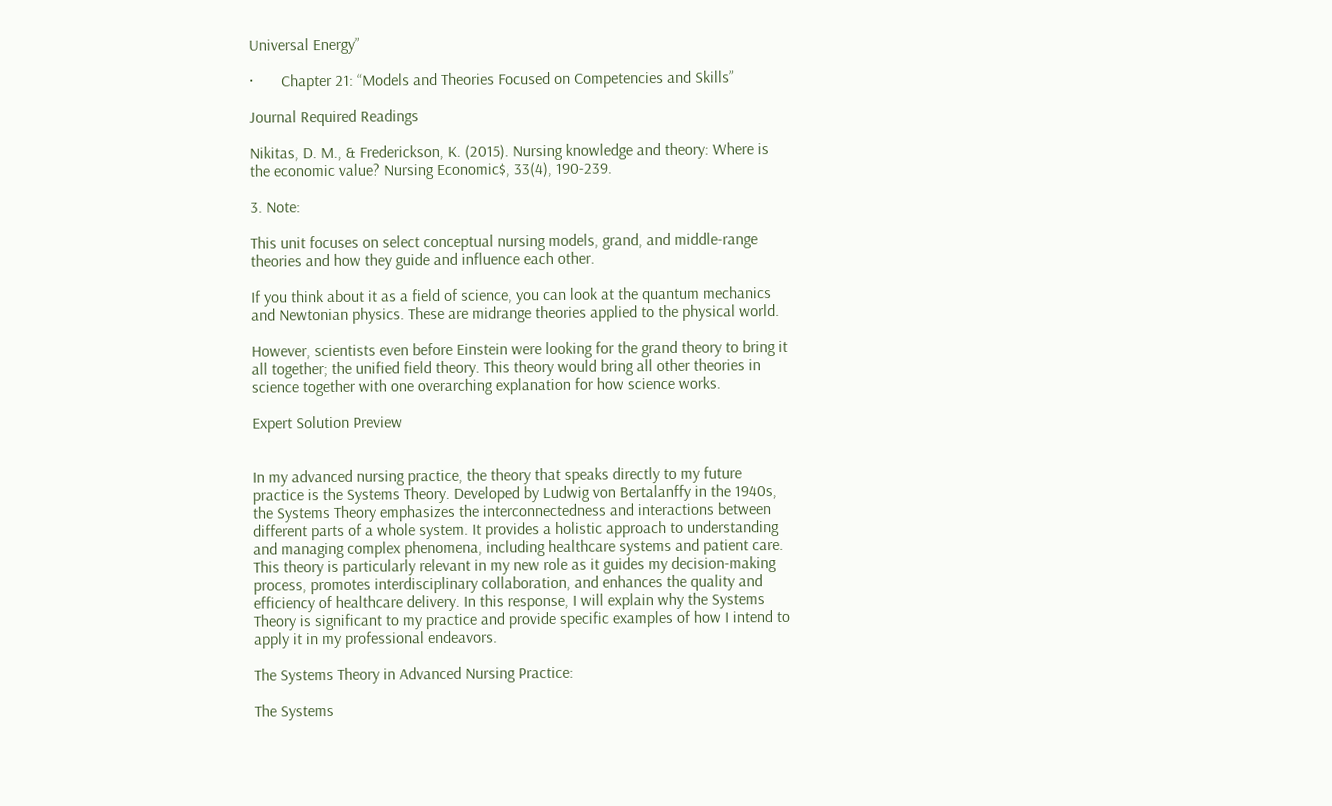Universal Energy”

·       Chapter 21: “Models and Theories Focused on Competencies and Skills”

Journal Required Readings

Nikitas, D. M., & Frederickson, K. (2015). Nursing knowledge and theory: Where is the economic value? Nursing Economic$, 33(4), 190-239.

3. Note:

This unit focuses on select conceptual nursing models, grand, and middle-range theories and how they guide and influence each other.

If you think about it as a field of science, you can look at the quantum mechanics and Newtonian physics. These are midrange theories applied to the physical world.

However, scientists even before Einstein were looking for the grand theory to bring it all together; the unified field theory. This theory would bring all other theories in science together with one overarching explanation for how science works.

Expert Solution Preview


In my advanced nursing practice, the theory that speaks directly to my future practice is the Systems Theory. Developed by Ludwig von Bertalanffy in the 1940s, the Systems Theory emphasizes the interconnectedness and interactions between different parts of a whole system. It provides a holistic approach to understanding and managing complex phenomena, including healthcare systems and patient care. This theory is particularly relevant in my new role as it guides my decision-making process, promotes interdisciplinary collaboration, and enhances the quality and efficiency of healthcare delivery. In this response, I will explain why the Systems Theory is significant to my practice and provide specific examples of how I intend to apply it in my professional endeavors.

The Systems Theory in Advanced Nursing Practice:

The Systems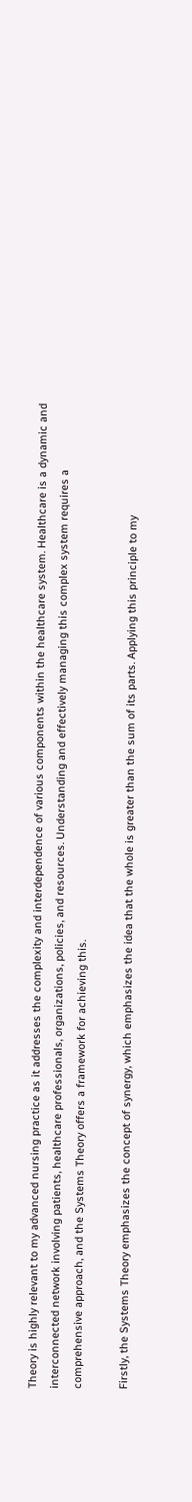Theory is highly relevant to my advanced nursing practice as it addresses the complexity and interdependence of various components within the healthcare system. Healthcare is a dynamic and interconnected network involving patients, healthcare professionals, organizations, policies, and resources. Understanding and effectively managing this complex system requires a comprehensive approach, and the Systems Theory offers a framework for achieving this.

Firstly, the Systems Theory emphasizes the concept of synergy, which emphasizes the idea that the whole is greater than the sum of its parts. Applying this principle to my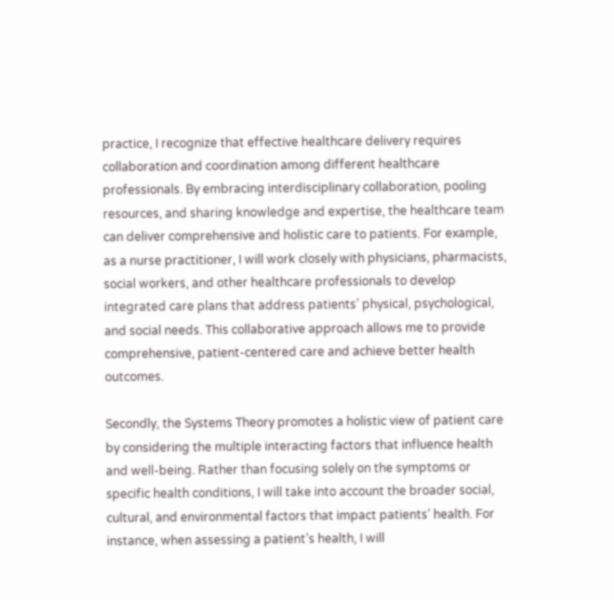practice, I recognize that effective healthcare delivery requires collaboration and coordination among different healthcare professionals. By embracing interdisciplinary collaboration, pooling resources, and sharing knowledge and expertise, the healthcare team can deliver comprehensive and holistic care to patients. For example, as a nurse practitioner, I will work closely with physicians, pharmacists, social workers, and other healthcare professionals to develop integrated care plans that address patients’ physical, psychological, and social needs. This collaborative approach allows me to provide comprehensive, patient-centered care and achieve better health outcomes.

Secondly, the Systems Theory promotes a holistic view of patient care by considering the multiple interacting factors that influence health and well-being. Rather than focusing solely on the symptoms or specific health conditions, I will take into account the broader social, cultural, and environmental factors that impact patients’ health. For instance, when assessing a patient’s health, I will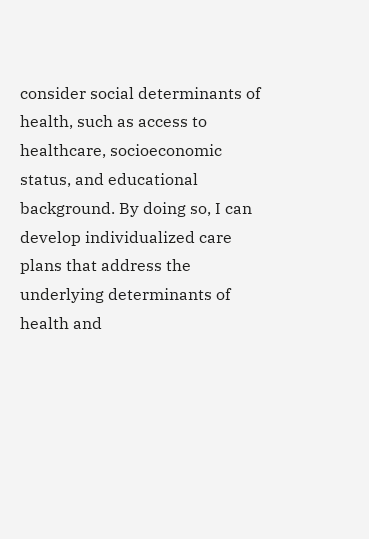consider social determinants of health, such as access to healthcare, socioeconomic status, and educational background. By doing so, I can develop individualized care plans that address the underlying determinants of health and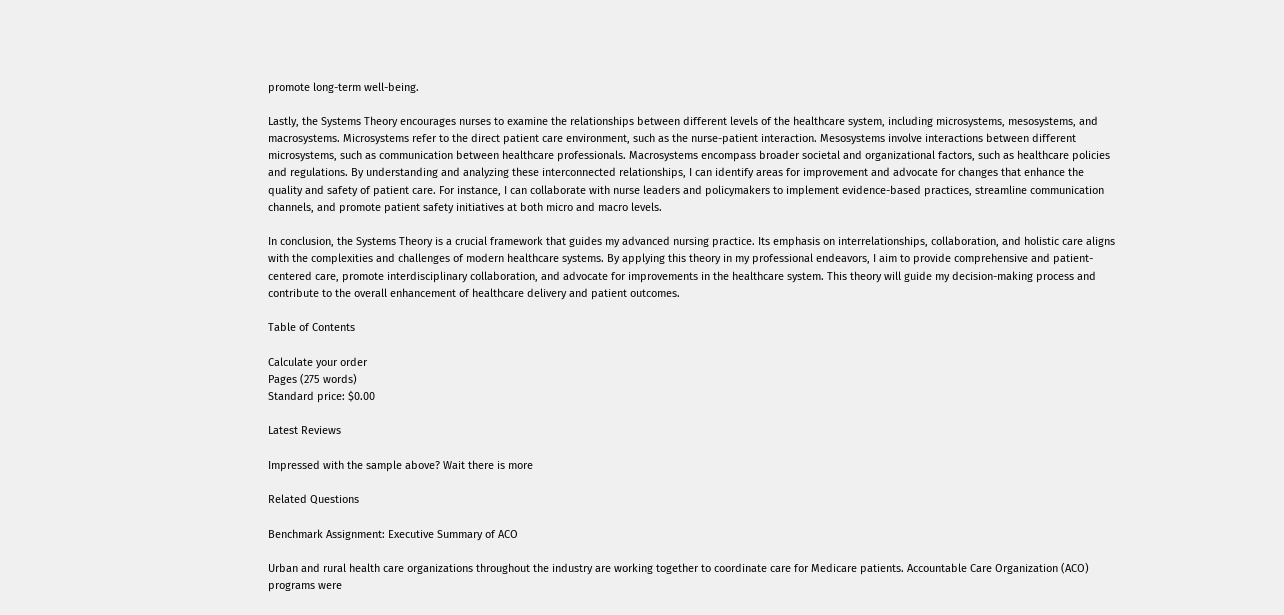promote long-term well-being.

Lastly, the Systems Theory encourages nurses to examine the relationships between different levels of the healthcare system, including microsystems, mesosystems, and macrosystems. Microsystems refer to the direct patient care environment, such as the nurse-patient interaction. Mesosystems involve interactions between different microsystems, such as communication between healthcare professionals. Macrosystems encompass broader societal and organizational factors, such as healthcare policies and regulations. By understanding and analyzing these interconnected relationships, I can identify areas for improvement and advocate for changes that enhance the quality and safety of patient care. For instance, I can collaborate with nurse leaders and policymakers to implement evidence-based practices, streamline communication channels, and promote patient safety initiatives at both micro and macro levels.

In conclusion, the Systems Theory is a crucial framework that guides my advanced nursing practice. Its emphasis on interrelationships, collaboration, and holistic care aligns with the complexities and challenges of modern healthcare systems. By applying this theory in my professional endeavors, I aim to provide comprehensive and patient-centered care, promote interdisciplinary collaboration, and advocate for improvements in the healthcare system. This theory will guide my decision-making process and contribute to the overall enhancement of healthcare delivery and patient outcomes.

Table of Contents

Calculate your order
Pages (275 words)
Standard price: $0.00

Latest Reviews

Impressed with the sample above? Wait there is more

Related Questions

Benchmark Assignment: Executive Summary of ACO

Urban and rural health care organizations throughout the industry are working together to coordinate care for Medicare patients. Accountable Care Organization (ACO) programs were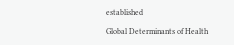established

Global Determinants of Health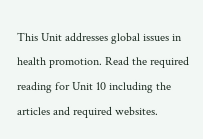This Unit addresses global issues in health promotion. Read the required reading for Unit 10 including the articles and required websites.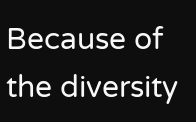Because of the diversity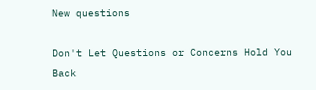New questions

Don't Let Questions or Concerns Hold You Back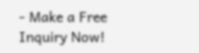- Make a Free Inquiry Now!